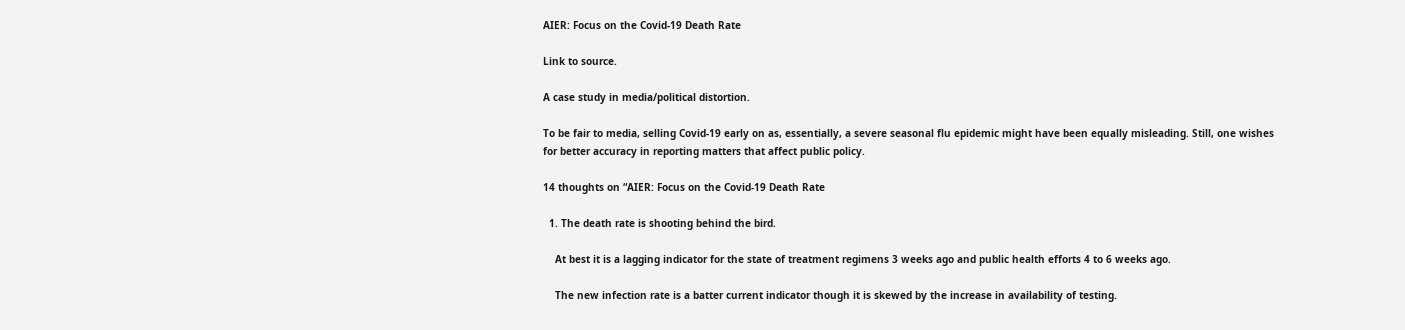AIER: Focus on the Covid-19 Death Rate

Link to source.

A case study in media/political distortion.

To be fair to media, selling Covid-19 early on as, essentially, a severe seasonal flu epidemic might have been equally misleading. Still, one wishes for better accuracy in reporting matters that affect public policy.

14 thoughts on “AIER: Focus on the Covid-19 Death Rate

  1. The death rate is shooting behind the bird.

    At best it is a lagging indicator for the state of treatment regimens 3 weeks ago and public health efforts 4 to 6 weeks ago.

    The new infection rate is a batter current indicator though it is skewed by the increase in availability of testing.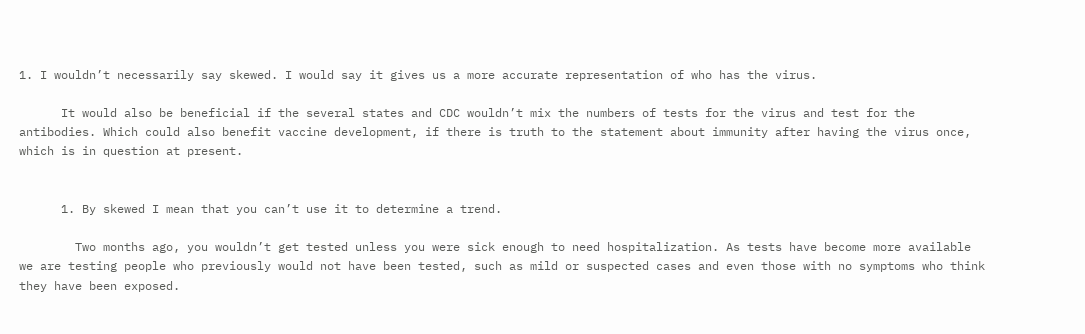1. I wouldn’t necessarily say skewed. I would say it gives us a more accurate representation of who has the virus.

      It would also be beneficial if the several states and CDC wouldn’t mix the numbers of tests for the virus and test for the antibodies. Which could also benefit vaccine development, if there is truth to the statement about immunity after having the virus once, which is in question at present.


      1. By skewed I mean that you can’t use it to determine a trend.

        Two months ago, you wouldn’t get tested unless you were sick enough to need hospitalization. As tests have become more available we are testing people who previously would not have been tested, such as mild or suspected cases and even those with no symptoms who think they have been exposed.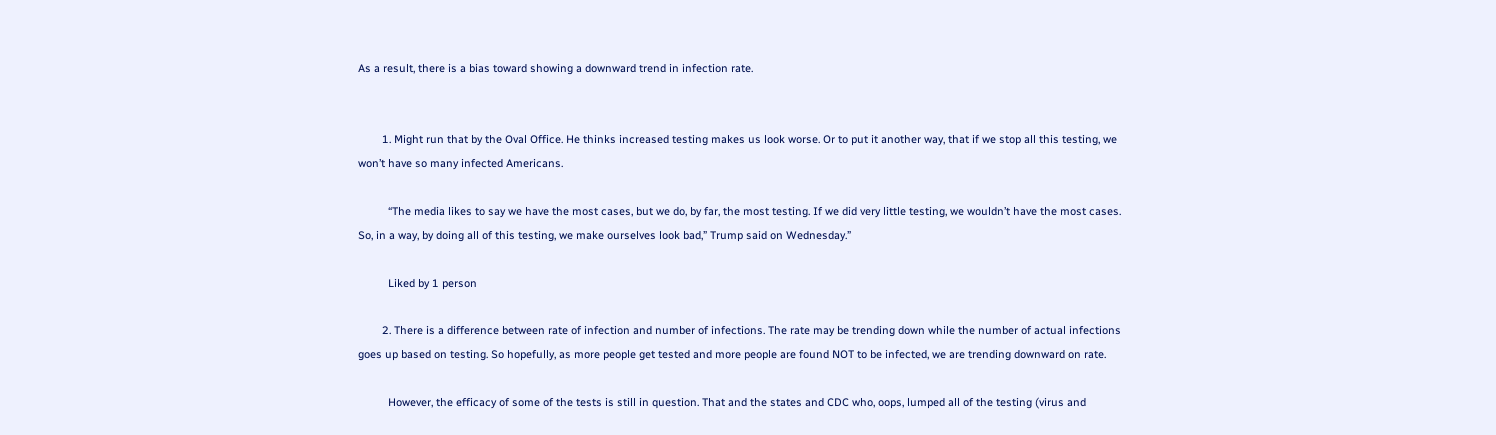As a result, there is a bias toward showing a downward trend in infection rate.


        1. Might run that by the Oval Office. He thinks increased testing makes us look worse. Or to put it another way, that if we stop all this testing, we won’t have so many infected Americans.

          “The media likes to say we have the most cases, but we do, by far, the most testing. If we did very little testing, we wouldn’t have the most cases. So, in a way, by doing all of this testing, we make ourselves look bad,” Trump said on Wednesday.”

          Liked by 1 person

        2. There is a difference between rate of infection and number of infections. The rate may be trending down while the number of actual infections goes up based on testing. So hopefully, as more people get tested and more people are found NOT to be infected, we are trending downward on rate.

          However, the efficacy of some of the tests is still in question. That and the states and CDC who, oops, lumped all of the testing (virus and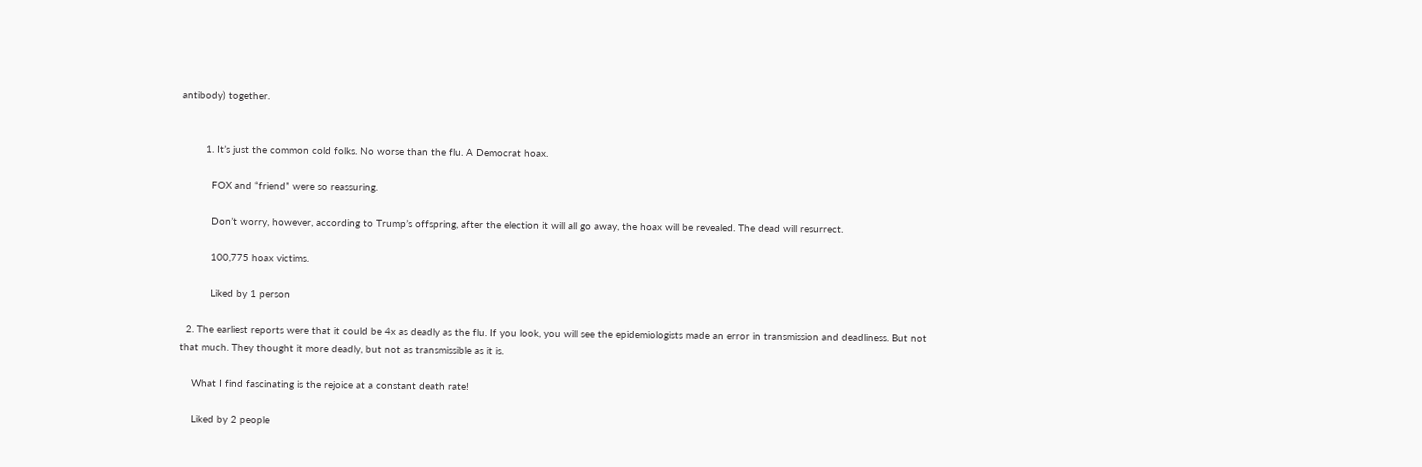antibody) together.


        1. It’s just the common cold folks. No worse than the flu. A Democrat hoax.

          FOX and “friend” were so reassuring.

          Don’t worry, however, according to Trump’s offspring, after the election it will all go away, the hoax will be revealed. The dead will resurrect.

          100,775 hoax victims.

          Liked by 1 person

  2. The earliest reports were that it could be 4x as deadly as the flu. If you look, you will see the epidemiologists made an error in transmission and deadliness. But not that much. They thought it more deadly, but not as transmissible as it is.

    What I find fascinating is the rejoice at a constant death rate!

    Liked by 2 people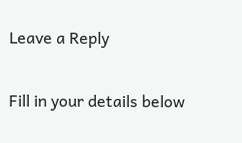Leave a Reply

Fill in your details below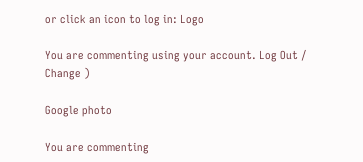or click an icon to log in: Logo

You are commenting using your account. Log Out /  Change )

Google photo

You are commenting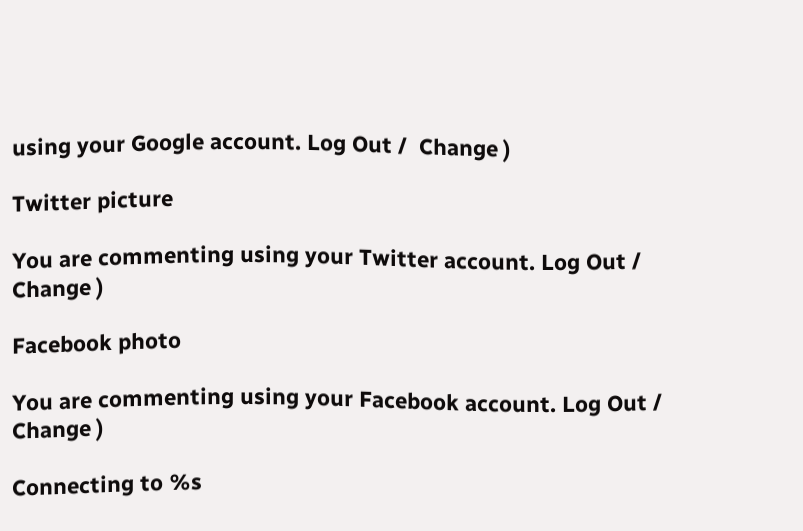using your Google account. Log Out /  Change )

Twitter picture

You are commenting using your Twitter account. Log Out /  Change )

Facebook photo

You are commenting using your Facebook account. Log Out /  Change )

Connecting to %s